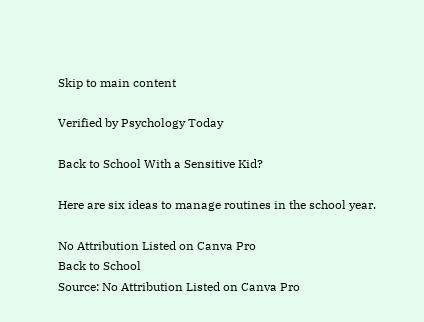Skip to main content

Verified by Psychology Today

Back to School With a Sensitive Kid?

Here are six ideas to manage routines in the school year.

No Attribution Listed on Canva Pro
Back to School
Source: No Attribution Listed on Canva Pro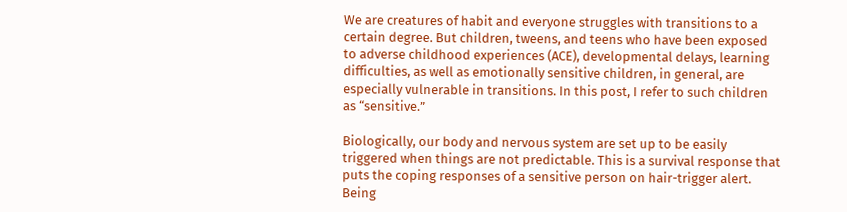We are creatures of habit and everyone struggles with transitions to a certain degree. But children, tweens, and teens who have been exposed to adverse childhood experiences (ACE), developmental delays, learning difficulties, as well as emotionally sensitive children, in general, are especially vulnerable in transitions. In this post, I refer to such children as “sensitive.”

Biologically, our body and nervous system are set up to be easily triggered when things are not predictable. This is a survival response that puts the coping responses of a sensitive person on hair-trigger alert. Being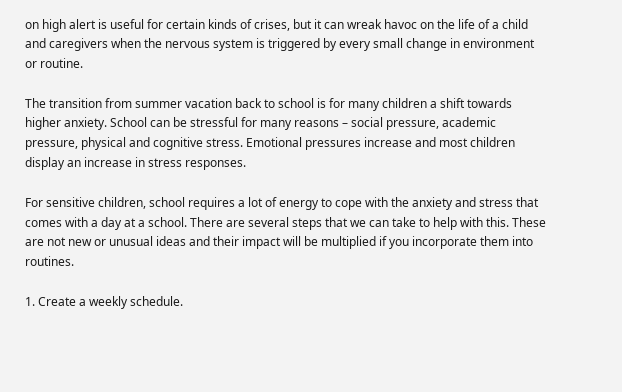on high alert is useful for certain kinds of crises, but it can wreak havoc on the life of a child and caregivers when the nervous system is triggered by every small change in environment or routine.

The transition from summer vacation back to school is for many children a shift towards higher anxiety. School can be stressful for many reasons – social pressure, academic pressure, physical and cognitive stress. Emotional pressures increase and most children display an increase in stress responses.

For sensitive children, school requires a lot of energy to cope with the anxiety and stress that comes with a day at a school. There are several steps that we can take to help with this. These are not new or unusual ideas and their impact will be multiplied if you incorporate them into routines.

1. Create a weekly schedule.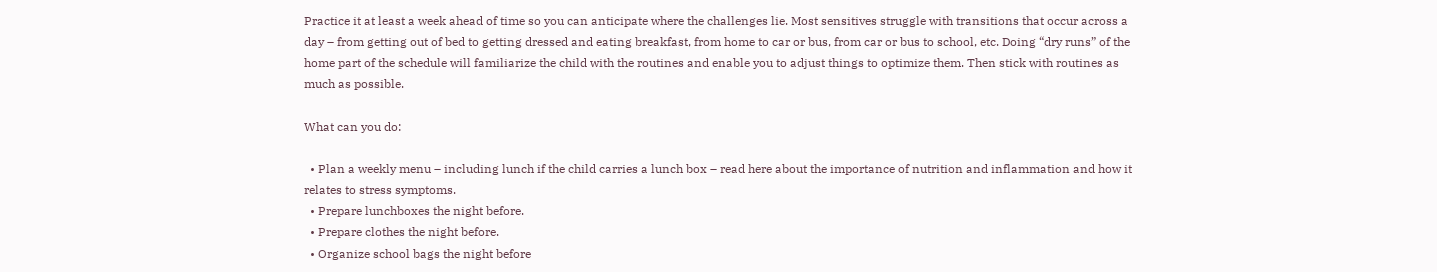Practice it at least a week ahead of time so you can anticipate where the challenges lie. Most sensitives struggle with transitions that occur across a day – from getting out of bed to getting dressed and eating breakfast, from home to car or bus, from car or bus to school, etc. Doing “dry runs” of the home part of the schedule will familiarize the child with the routines and enable you to adjust things to optimize them. Then stick with routines as much as possible.

What can you do:

  • Plan a weekly menu – including lunch if the child carries a lunch box – read here about the importance of nutrition and inflammation and how it relates to stress symptoms.
  • Prepare lunchboxes the night before.
  • Prepare clothes the night before.
  • Organize school bags the night before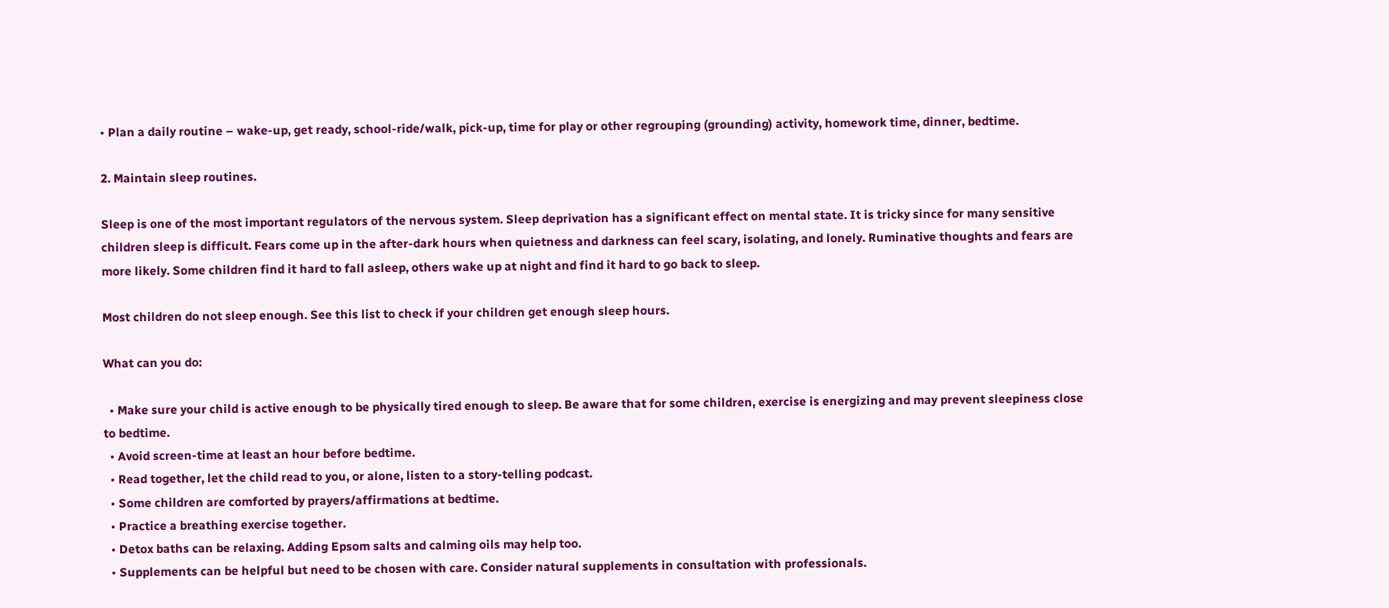• Plan a daily routine – wake-up, get ready, school-ride/walk, pick-up, time for play or other regrouping (grounding) activity, homework time, dinner, bedtime.

2. Maintain sleep routines.

Sleep is one of the most important regulators of the nervous system. Sleep deprivation has a significant effect on mental state. It is tricky since for many sensitive children sleep is difficult. Fears come up in the after-dark hours when quietness and darkness can feel scary, isolating, and lonely. Ruminative thoughts and fears are more likely. Some children find it hard to fall asleep, others wake up at night and find it hard to go back to sleep.

Most children do not sleep enough. See this list to check if your children get enough sleep hours.

What can you do:

  • Make sure your child is active enough to be physically tired enough to sleep. Be aware that for some children, exercise is energizing and may prevent sleepiness close to bedtime.
  • Avoid screen-time at least an hour before bedtime.
  • Read together, let the child read to you, or alone, listen to a story-telling podcast.
  • Some children are comforted by prayers/affirmations at bedtime.
  • Practice a breathing exercise together.
  • Detox baths can be relaxing. Adding Epsom salts and calming oils may help too.
  • Supplements can be helpful but need to be chosen with care. Consider natural supplements in consultation with professionals.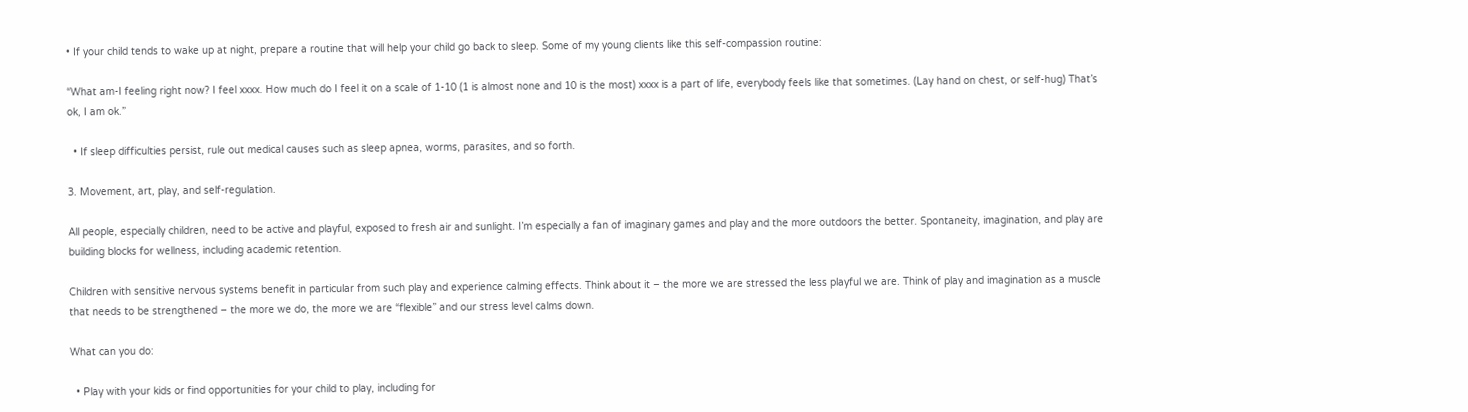• If your child tends to wake up at night, prepare a routine that will help your child go back to sleep. Some of my young clients like this self-compassion routine:

“What am-I feeling right now? I feel xxxx. How much do I feel it on a scale of 1-10 (1 is almost none and 10 is the most) xxxx is a part of life, everybody feels like that sometimes. (Lay hand on chest, or self-hug) That’s ok, I am ok.”

  • If sleep difficulties persist, rule out medical causes such as sleep apnea, worms, parasites, and so forth.

3. Movement, art, play, and self-regulation.

All people, especially children, need to be active and playful, exposed to fresh air and sunlight. I’m especially a fan of imaginary games and play and the more outdoors the better. Spontaneity, imagination, and play are building blocks for wellness, including academic retention.

Children with sensitive nervous systems benefit in particular from such play and experience calming effects. Think about it – the more we are stressed the less playful we are. Think of play and imagination as a muscle that needs to be strengthened – the more we do, the more we are “flexible” and our stress level calms down.

What can you do:

  • Play with your kids or find opportunities for your child to play, including for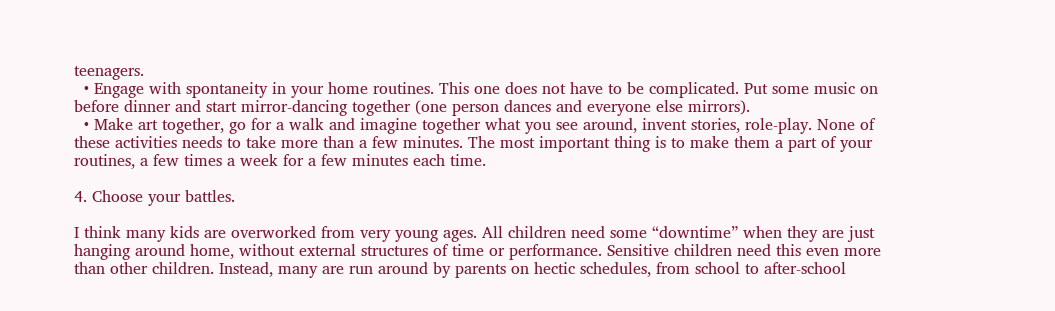teenagers.
  • Engage with spontaneity in your home routines. This one does not have to be complicated. Put some music on before dinner and start mirror-dancing together (one person dances and everyone else mirrors).
  • Make art together, go for a walk and imagine together what you see around, invent stories, role-play. None of these activities needs to take more than a few minutes. The most important thing is to make them a part of your routines, a few times a week for a few minutes each time.

4. Choose your battles.

I think many kids are overworked from very young ages. All children need some “downtime” when they are just hanging around home, without external structures of time or performance. Sensitive children need this even more than other children. Instead, many are run around by parents on hectic schedules, from school to after-school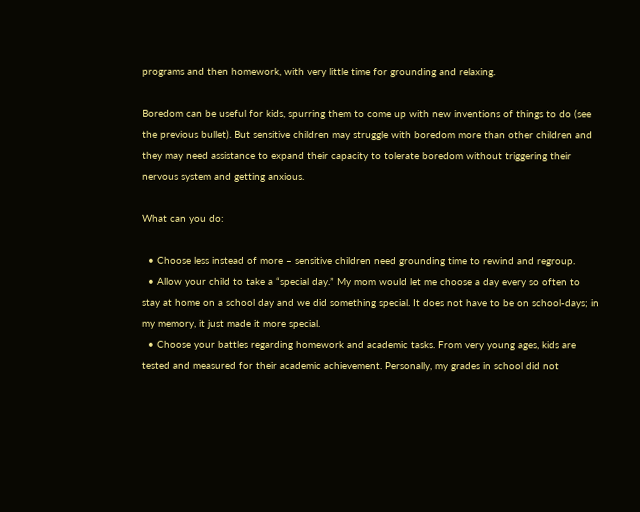programs and then homework, with very little time for grounding and relaxing.

Boredom can be useful for kids, spurring them to come up with new inventions of things to do (see the previous bullet). But sensitive children may struggle with boredom more than other children and they may need assistance to expand their capacity to tolerate boredom without triggering their nervous system and getting anxious.

What can you do:

  • Choose less instead of more – sensitive children need grounding time to rewind and regroup.
  • Allow your child to take a “special day.” My mom would let me choose a day every so often to stay at home on a school day and we did something special. It does not have to be on school-days; in my memory, it just made it more special.
  • Choose your battles regarding homework and academic tasks. From very young ages, kids are tested and measured for their academic achievement. Personally, my grades in school did not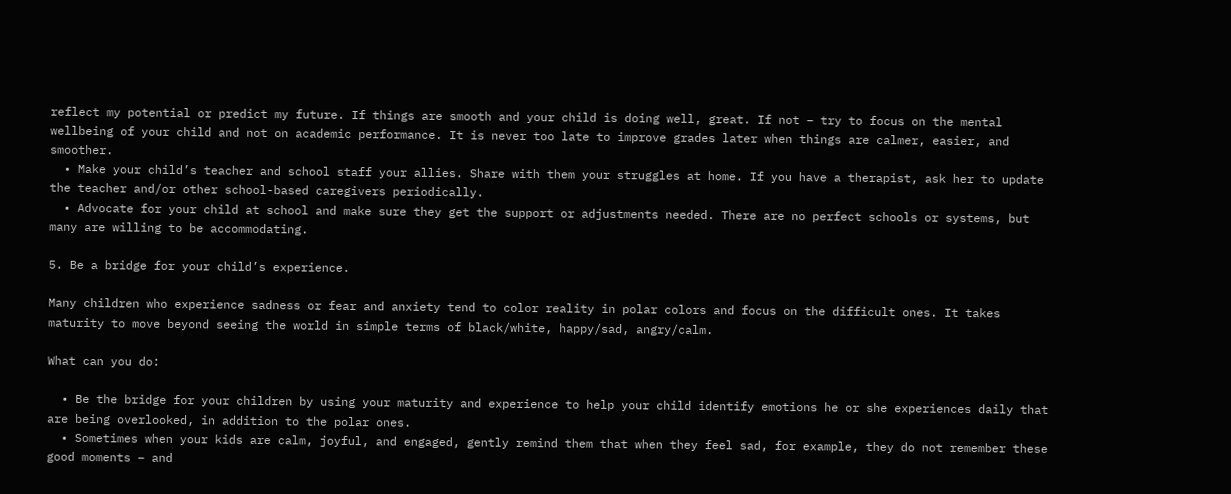reflect my potential or predict my future. If things are smooth and your child is doing well, great. If not – try to focus on the mental wellbeing of your child and not on academic performance. It is never too late to improve grades later when things are calmer, easier, and smoother.
  • Make your child’s teacher and school staff your allies. Share with them your struggles at home. If you have a therapist, ask her to update the teacher and/or other school-based caregivers periodically.
  • Advocate for your child at school and make sure they get the support or adjustments needed. There are no perfect schools or systems, but many are willing to be accommodating.

5. Be a bridge for your child’s experience.

Many children who experience sadness or fear and anxiety tend to color reality in polar colors and focus on the difficult ones. It takes maturity to move beyond seeing the world in simple terms of black/white, happy/sad, angry/calm.

What can you do:

  • Be the bridge for your children by using your maturity and experience to help your child identify emotions he or she experiences daily that are being overlooked, in addition to the polar ones.
  • Sometimes when your kids are calm, joyful, and engaged, gently remind them that when they feel sad, for example, they do not remember these good moments – and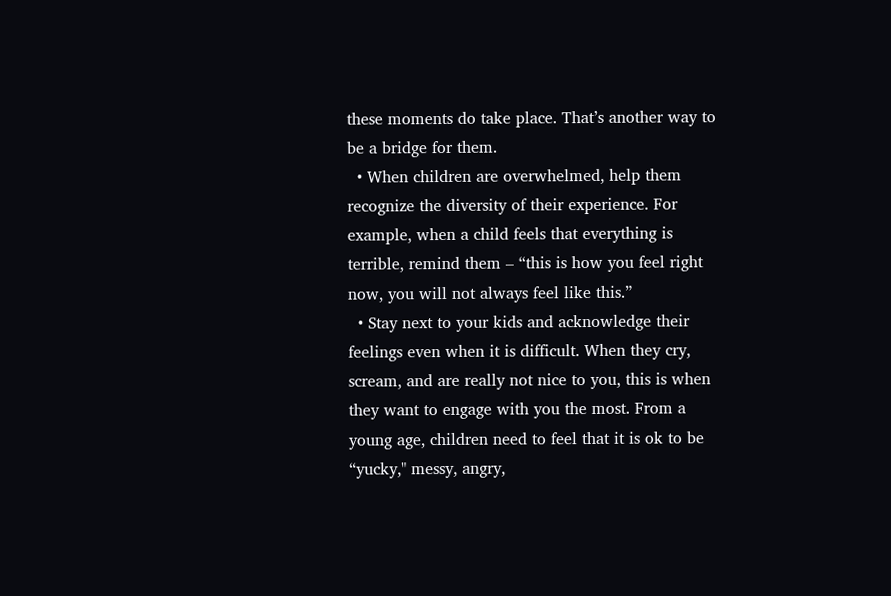these moments do take place. That’s another way to be a bridge for them.
  • When children are overwhelmed, help them recognize the diversity of their experience. For example, when a child feels that everything is terrible, remind them – “this is how you feel right now, you will not always feel like this.”
  • Stay next to your kids and acknowledge their feelings even when it is difficult. When they cry, scream, and are really not nice to you, this is when they want to engage with you the most. From a young age, children need to feel that it is ok to be “yucky," messy, angry,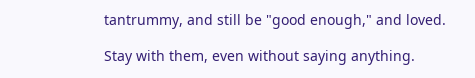tantrummy, and still be "good enough," and loved.

Stay with them, even without saying anything.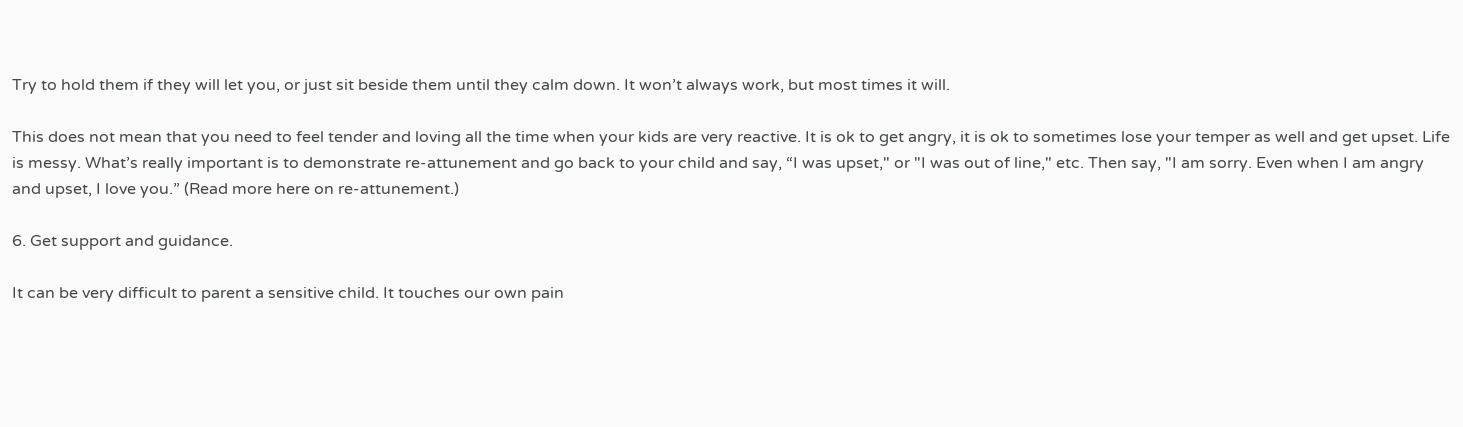Try to hold them if they will let you, or just sit beside them until they calm down. It won’t always work, but most times it will.

This does not mean that you need to feel tender and loving all the time when your kids are very reactive. It is ok to get angry, it is ok to sometimes lose your temper as well and get upset. Life is messy. What’s really important is to demonstrate re-attunement and go back to your child and say, “I was upset," or "I was out of line," etc. Then say, "I am sorry. Even when I am angry and upset, I love you.” (Read more here on re-attunement.)

6. Get support and guidance.

It can be very difficult to parent a sensitive child. It touches our own pain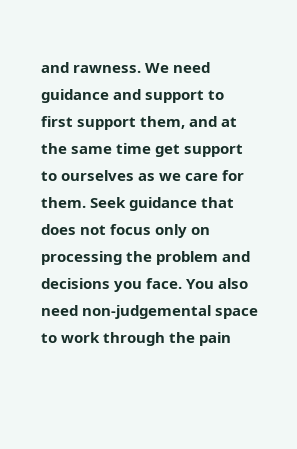and rawness. We need guidance and support to first support them, and at the same time get support to ourselves as we care for them. Seek guidance that does not focus only on processing the problem and decisions you face. You also need non-judgemental space to work through the pain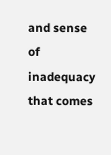and sense of inadequacy that comes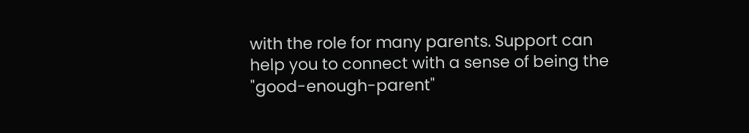with the role for many parents. Support can help you to connect with a sense of being the "good-enough-parent"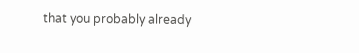that you probably already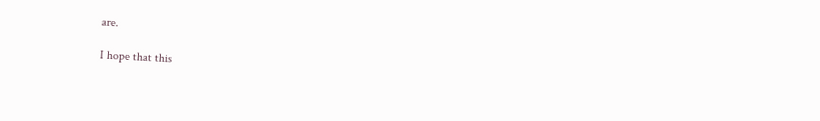are.

I hope that this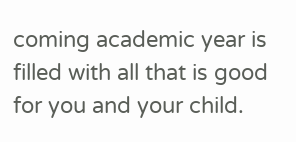coming academic year is filled with all that is good for you and your child.